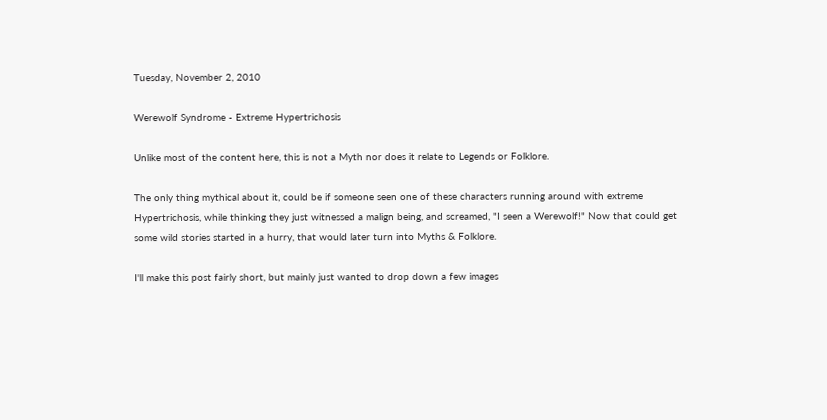Tuesday, November 2, 2010

Werewolf Syndrome - Extreme Hypertrichosis

Unlike most of the content here, this is not a Myth nor does it relate to Legends or Folklore.

The only thing mythical about it, could be if someone seen one of these characters running around with extreme Hypertrichosis, while thinking they just witnessed a malign being, and screamed, "I seen a Werewolf!" Now that could get some wild stories started in a hurry, that would later turn into Myths & Folklore.

I'll make this post fairly short, but mainly just wanted to drop down a few images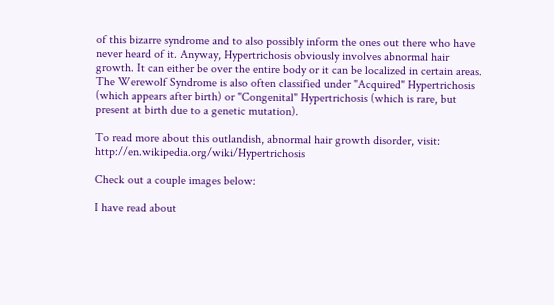of this bizarre syndrome and to also possibly inform the ones out there who have never heard of it. Anyway, Hypertrichosis obviously involves abnormal hair growth. It can either be over the entire body or it can be localized in certain areas. The Werewolf Syndrome is also often classified under "Acquired" Hypertrichosis (which appears after birth) or "Congenital" Hypertrichosis (which is rare, but present at birth due to a genetic mutation).

To read more about this outlandish, abnormal hair growth disorder, visit: http://en.wikipedia.org/wiki/Hypertrichosis

Check out a couple images below:

I have read about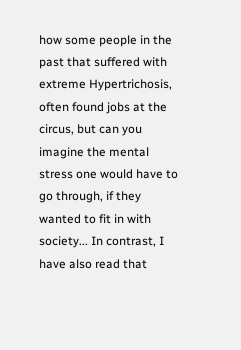how some people in the past that suffered with extreme Hypertrichosis, often found jobs at the circus, but can you imagine the mental stress one would have to go through, if they wanted to fit in with society... In contrast, I have also read that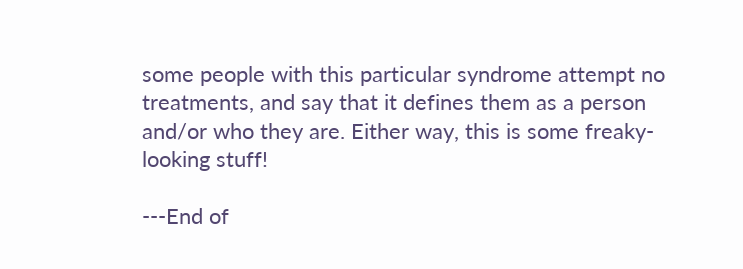some people with this particular syndrome attempt no treatments, and say that it defines them as a person and/or who they are. Either way, this is some freaky-looking stuff!

---End of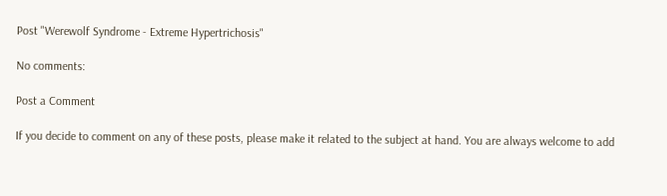Post "Werewolf Syndrome - Extreme Hypertrichosis"

No comments:

Post a Comment

If you decide to comment on any of these posts, please make it related to the subject at hand. You are always welcome to add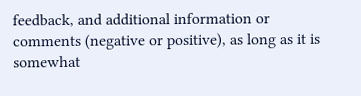feedback, and additional information or comments (negative or positive), as long as it is somewhat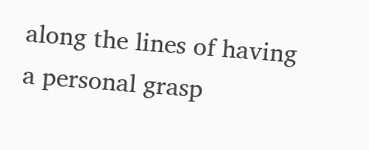along the lines of having a personal grasp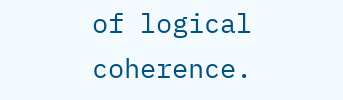of logical coherence.